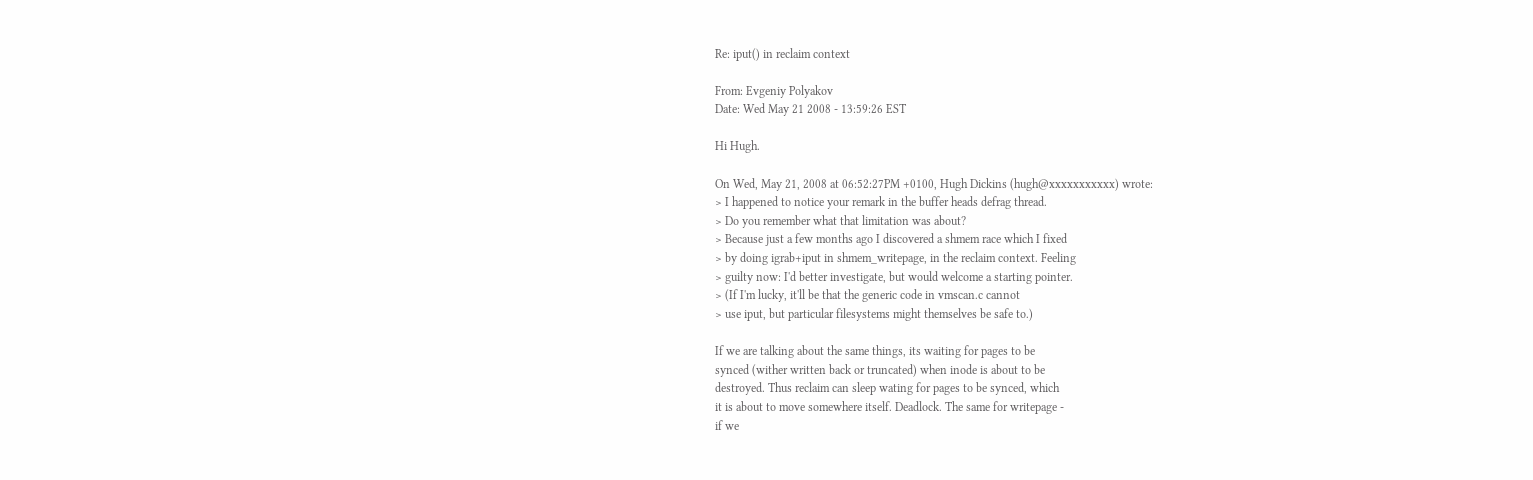Re: iput() in reclaim context

From: Evgeniy Polyakov
Date: Wed May 21 2008 - 13:59:26 EST

Hi Hugh.

On Wed, May 21, 2008 at 06:52:27PM +0100, Hugh Dickins (hugh@xxxxxxxxxxx) wrote:
> I happened to notice your remark in the buffer heads defrag thread.
> Do you remember what that limitation was about?
> Because just a few months ago I discovered a shmem race which I fixed
> by doing igrab+iput in shmem_writepage, in the reclaim context. Feeling
> guilty now: I'd better investigate, but would welcome a starting pointer.
> (If I'm lucky, it'll be that the generic code in vmscan.c cannot
> use iput, but particular filesystems might themselves be safe to.)

If we are talking about the same things, its waiting for pages to be
synced (wither written back or truncated) when inode is about to be
destroyed. Thus reclaim can sleep wating for pages to be synced, which
it is about to move somewhere itself. Deadlock. The same for writepage -
if we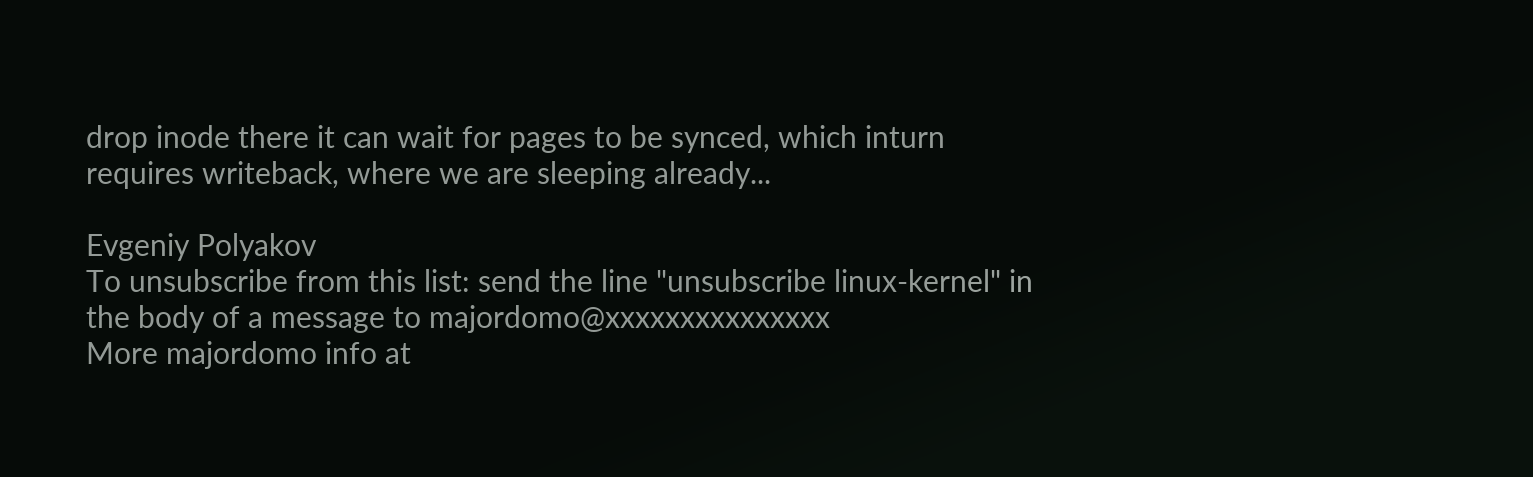drop inode there it can wait for pages to be synced, which inturn
requires writeback, where we are sleeping already...

Evgeniy Polyakov
To unsubscribe from this list: send the line "unsubscribe linux-kernel" in
the body of a message to majordomo@xxxxxxxxxxxxxxx
More majordomo info at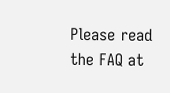Please read the FAQ at